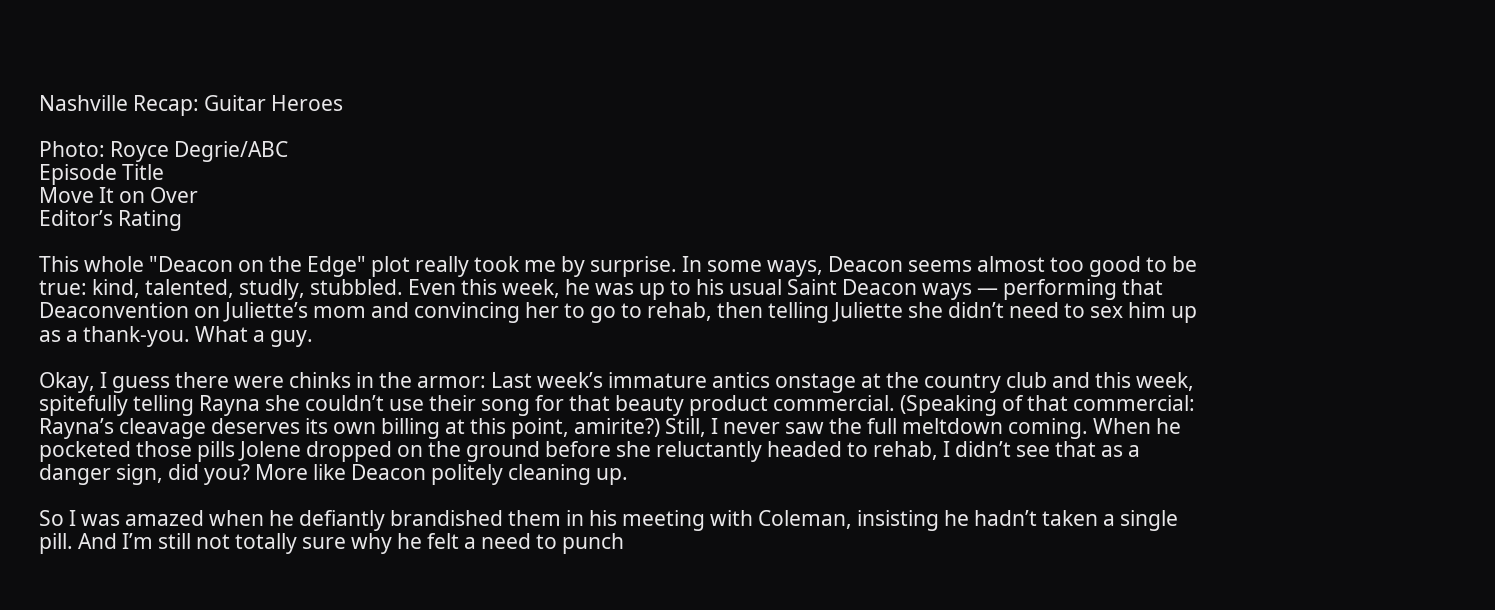Nashville Recap: Guitar Heroes

Photo: Royce Degrie/ABC
Episode Title
Move It on Over
Editor’s Rating

This whole "Deacon on the Edge" plot really took me by surprise. In some ways, Deacon seems almost too good to be true: kind, talented, studly, stubbled. Even this week, he was up to his usual Saint Deacon ways — performing that Deaconvention on Juliette’s mom and convincing her to go to rehab, then telling Juliette she didn’t need to sex him up as a thank-you. What a guy.

Okay, I guess there were chinks in the armor: Last week’s immature antics onstage at the country club and this week, spitefully telling Rayna she couldn’t use their song for that beauty product commercial. (Speaking of that commercial: Rayna’s cleavage deserves its own billing at this point, amirite?) Still, I never saw the full meltdown coming. When he pocketed those pills Jolene dropped on the ground before she reluctantly headed to rehab, I didn’t see that as a danger sign, did you? More like Deacon politely cleaning up.

So I was amazed when he defiantly brandished them in his meeting with Coleman, insisting he hadn’t taken a single pill. And I’m still not totally sure why he felt a need to punch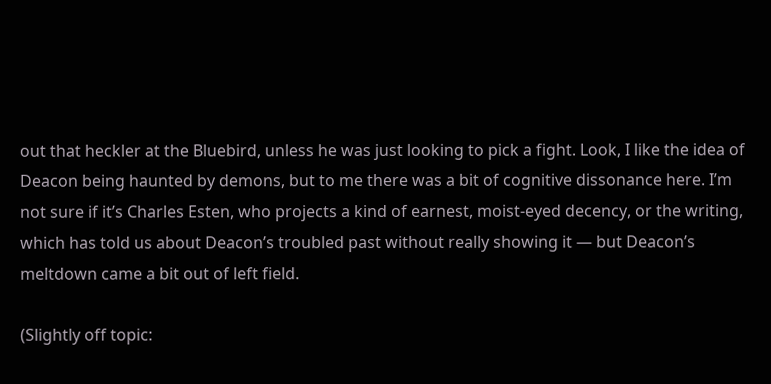out that heckler at the Bluebird, unless he was just looking to pick a fight. Look, I like the idea of Deacon being haunted by demons, but to me there was a bit of cognitive dissonance here. I’m not sure if it’s Charles Esten, who projects a kind of earnest, moist-eyed decency, or the writing, which has told us about Deacon’s troubled past without really showing it — but Deacon’s meltdown came a bit out of left field.

(Slightly off topic: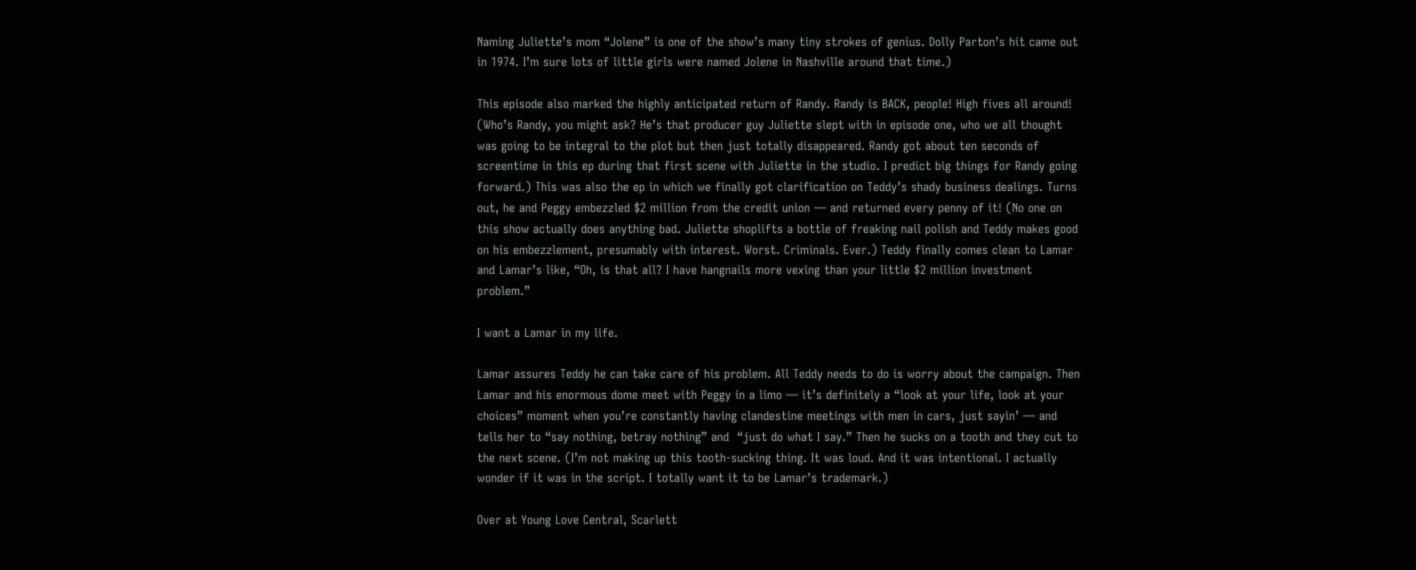Naming Juliette’s mom “Jolene” is one of the show’s many tiny strokes of genius. Dolly Parton’s hit came out in 1974. I’m sure lots of little girls were named Jolene in Nashville around that time.)

This episode also marked the highly anticipated return of Randy. Randy is BACK, people! High fives all around! (Who’s Randy, you might ask? He’s that producer guy Juliette slept with in episode one, who we all thought was going to be integral to the plot but then just totally disappeared. Randy got about ten seconds of screentime in this ep during that first scene with Juliette in the studio. I predict big things for Randy going forward.) This was also the ep in which we finally got clarification on Teddy’s shady business dealings. Turns out, he and Peggy embezzled $2 million from the credit union — and returned every penny of it! (No one on this show actually does anything bad. Juliette shoplifts a bottle of freaking nail polish and Teddy makes good on his embezzlement, presumably with interest. Worst. Criminals. Ever.) Teddy finally comes clean to Lamar and Lamar’s like, “Oh, is that all? I have hangnails more vexing than your little $2 million investment problem.”

I want a Lamar in my life.

Lamar assures Teddy he can take care of his problem. All Teddy needs to do is worry about the campaign. Then Lamar and his enormous dome meet with Peggy in a limo — it’s definitely a “look at your life, look at your choices” moment when you’re constantly having clandestine meetings with men in cars, just sayin’ — and tells her to “say nothing, betray nothing” and  “just do what I say.” Then he sucks on a tooth and they cut to the next scene. (I’m not making up this tooth-sucking thing. It was loud. And it was intentional. I actually wonder if it was in the script. I totally want it to be Lamar’s trademark.)

Over at Young Love Central, Scarlett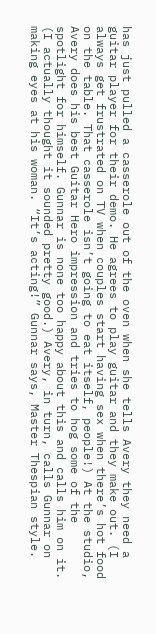has just pulled a casserole out of the oven when she tells Avery they need a guitar player for their demo. He agrees to play guitar and they make out. (I always get frustrated on TV when couples start having sex when there’s hot food on the table. That casserole isn’t going to eat itself, people!) At the studio, Avery does his best Guitar Hero impression and tries to hog some of the spotlight for himself. Gunnar is none too happy about this and calls him on it. (I actually thought it sounded pretty good.) Avery, in turn, calls Gunnar on making eyes at his woman. “It’s acting!” Gunnar says, Master Thespian style.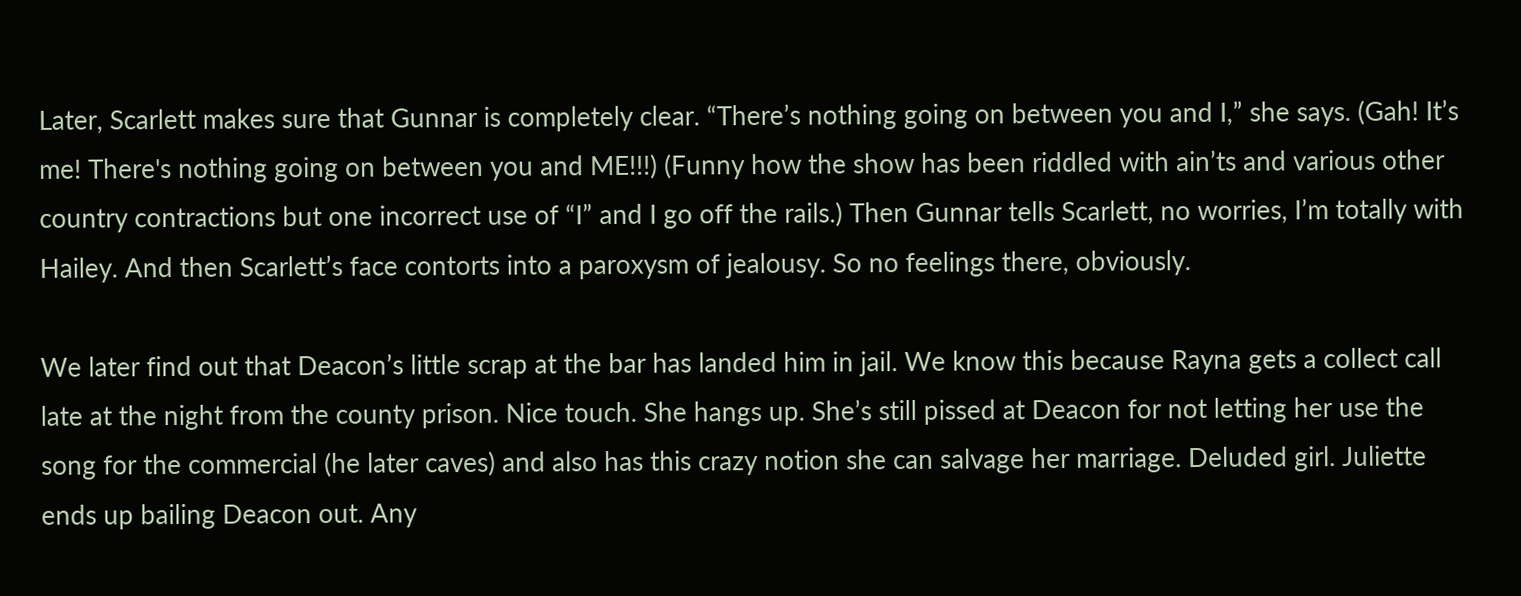Later, Scarlett makes sure that Gunnar is completely clear. “There’s nothing going on between you and I,” she says. (Gah! It’s me! There's nothing going on between you and ME!!!) (Funny how the show has been riddled with ain’ts and various other country contractions but one incorrect use of “I” and I go off the rails.) Then Gunnar tells Scarlett, no worries, I’m totally with Hailey. And then Scarlett’s face contorts into a paroxysm of jealousy. So no feelings there, obviously.

We later find out that Deacon’s little scrap at the bar has landed him in jail. We know this because Rayna gets a collect call late at the night from the county prison. Nice touch. She hangs up. She’s still pissed at Deacon for not letting her use the song for the commercial (he later caves) and also has this crazy notion she can salvage her marriage. Deluded girl. Juliette ends up bailing Deacon out. Any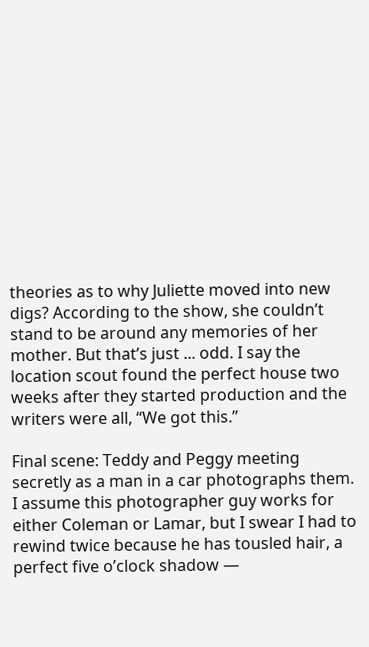theories as to why Juliette moved into new digs? According to the show, she couldn’t stand to be around any memories of her mother. But that’s just ... odd. I say the location scout found the perfect house two weeks after they started production and the writers were all, “We got this.”

Final scene: Teddy and Peggy meeting secretly as a man in a car photographs them. I assume this photographer guy works for either Coleman or Lamar, but I swear I had to rewind twice because he has tousled hair, a perfect five o’clock shadow —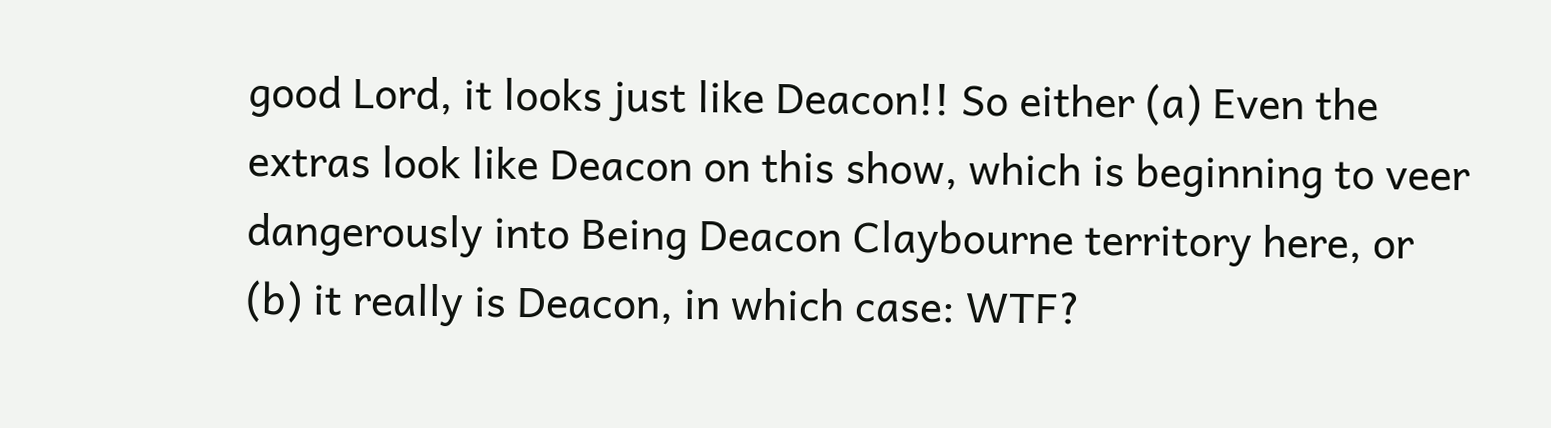good Lord, it looks just like Deacon!! So either (a) Even the extras look like Deacon on this show, which is beginning to veer dangerously into Being Deacon Claybourne territory here, or (b) it really is Deacon, in which case: WTF?